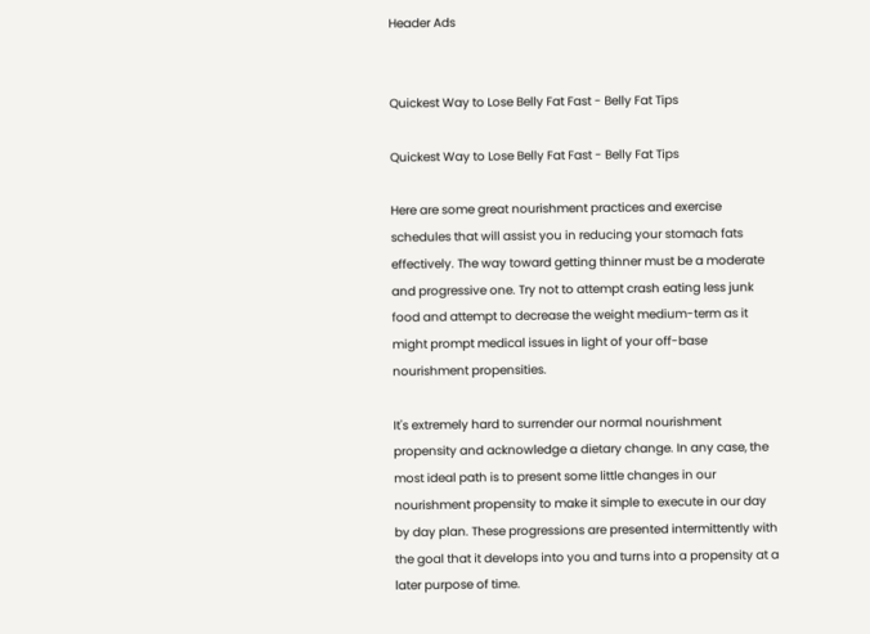Header Ads


Quickest Way to Lose Belly Fat Fast - Belly Fat Tips

Quickest Way to Lose Belly Fat Fast - Belly Fat Tips

Here are some great nourishment practices and exercise schedules that will assist you in reducing your stomach fats effectively. The way toward getting thinner must be a moderate and progressive one. Try not to attempt crash eating less junk food and attempt to decrease the weight medium-term as it might prompt medical issues in light of your off-base nourishment propensities.

It's extremely hard to surrender our normal nourishment propensity and acknowledge a dietary change. In any case, the most ideal path is to present some little changes in our nourishment propensity to make it simple to execute in our day by day plan. These progressions are presented intermittently with the goal that it develops into you and turns into a propensity at a later purpose of time.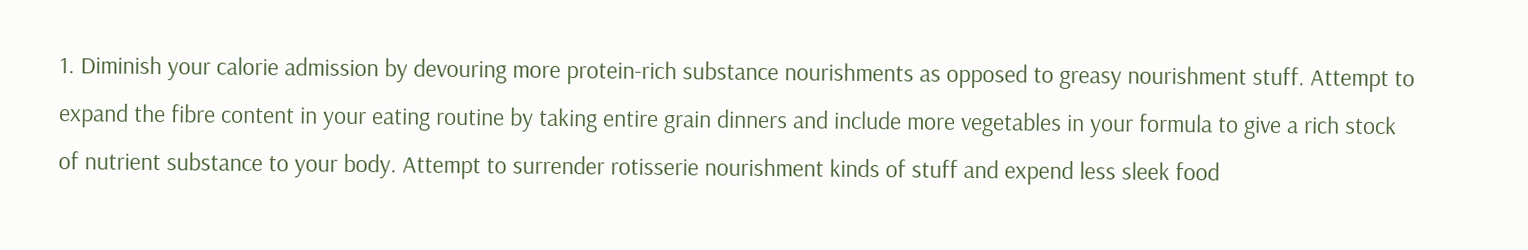1. Diminish your calorie admission by devouring more protein-rich substance nourishments as opposed to greasy nourishment stuff. Attempt to expand the fibre content in your eating routine by taking entire grain dinners and include more vegetables in your formula to give a rich stock of nutrient substance to your body. Attempt to surrender rotisserie nourishment kinds of stuff and expend less sleek food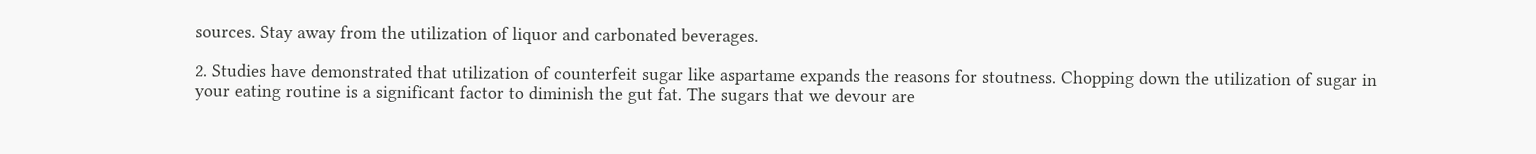sources. Stay away from the utilization of liquor and carbonated beverages.

2. Studies have demonstrated that utilization of counterfeit sugar like aspartame expands the reasons for stoutness. Chopping down the utilization of sugar in your eating routine is a significant factor to diminish the gut fat. The sugars that we devour are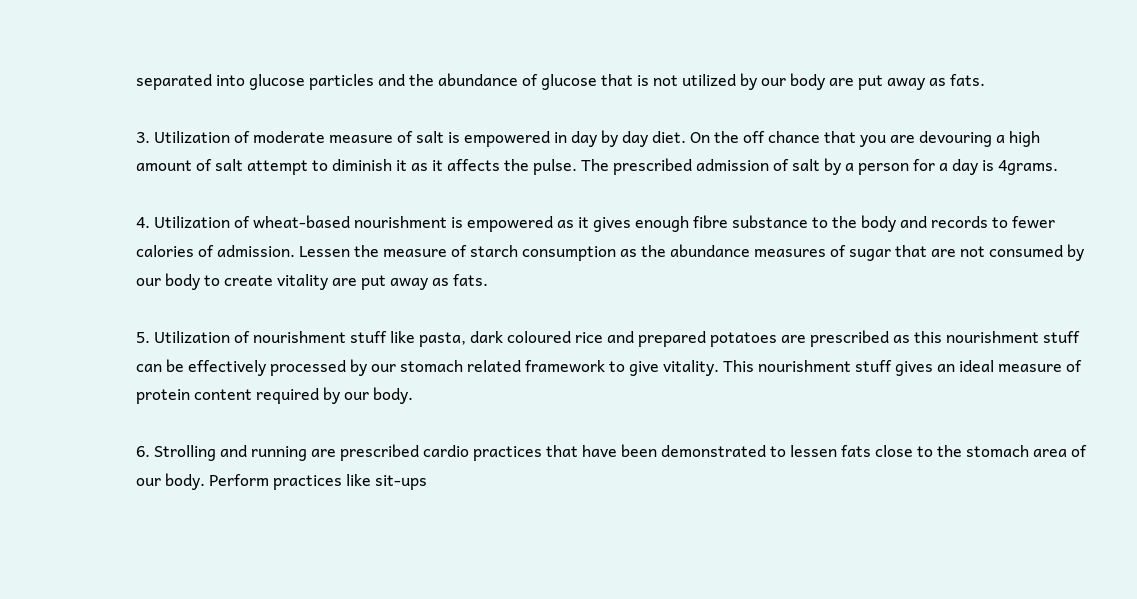separated into glucose particles and the abundance of glucose that is not utilized by our body are put away as fats.

3. Utilization of moderate measure of salt is empowered in day by day diet. On the off chance that you are devouring a high amount of salt attempt to diminish it as it affects the pulse. The prescribed admission of salt by a person for a day is 4grams.

4. Utilization of wheat-based nourishment is empowered as it gives enough fibre substance to the body and records to fewer calories of admission. Lessen the measure of starch consumption as the abundance measures of sugar that are not consumed by our body to create vitality are put away as fats.

5. Utilization of nourishment stuff like pasta, dark coloured rice and prepared potatoes are prescribed as this nourishment stuff can be effectively processed by our stomach related framework to give vitality. This nourishment stuff gives an ideal measure of protein content required by our body.

6. Strolling and running are prescribed cardio practices that have been demonstrated to lessen fats close to the stomach area of our body. Perform practices like sit-ups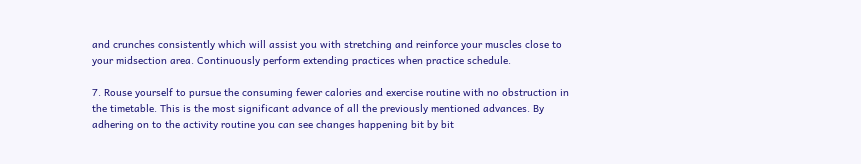and crunches consistently which will assist you with stretching and reinforce your muscles close to your midsection area. Continuously perform extending practices when practice schedule.

7. Rouse yourself to pursue the consuming fewer calories and exercise routine with no obstruction in the timetable. This is the most significant advance of all the previously mentioned advances. By adhering on to the activity routine you can see changes happening bit by bit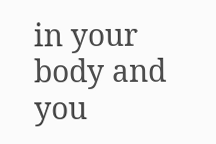in your body and you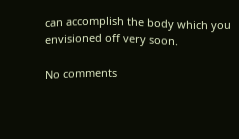can accomplish the body which you envisioned off very soon.

No comments